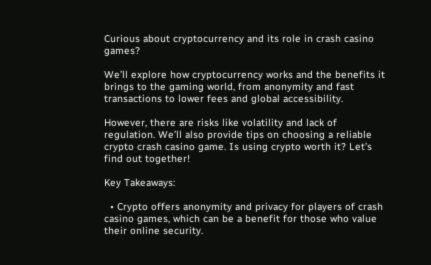Curious about cryptocurrency and its role in crash casino games?

We’ll explore how cryptocurrency works and the benefits it brings to the gaming world, from anonymity and fast transactions to lower fees and global accessibility.

However, there are risks like volatility and lack of regulation. We’ll also provide tips on choosing a reliable crypto crash casino game. Is using crypto worth it? Let’s find out together!

Key Takeaways:

  • Crypto offers anonymity and privacy for players of crash casino games, which can be a benefit for those who value their online security.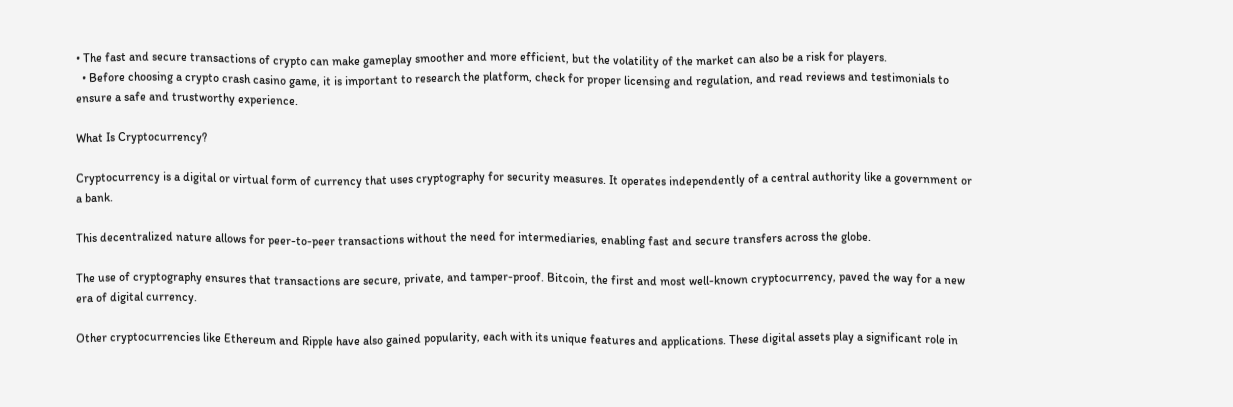• The fast and secure transactions of crypto can make gameplay smoother and more efficient, but the volatility of the market can also be a risk for players.
  • Before choosing a crypto crash casino game, it is important to research the platform, check for proper licensing and regulation, and read reviews and testimonials to ensure a safe and trustworthy experience.

What Is Cryptocurrency?

Cryptocurrency is a digital or virtual form of currency that uses cryptography for security measures. It operates independently of a central authority like a government or a bank.

This decentralized nature allows for peer-to-peer transactions without the need for intermediaries, enabling fast and secure transfers across the globe.

The use of cryptography ensures that transactions are secure, private, and tamper-proof. Bitcoin, the first and most well-known cryptocurrency, paved the way for a new era of digital currency.

Other cryptocurrencies like Ethereum and Ripple have also gained popularity, each with its unique features and applications. These digital assets play a significant role in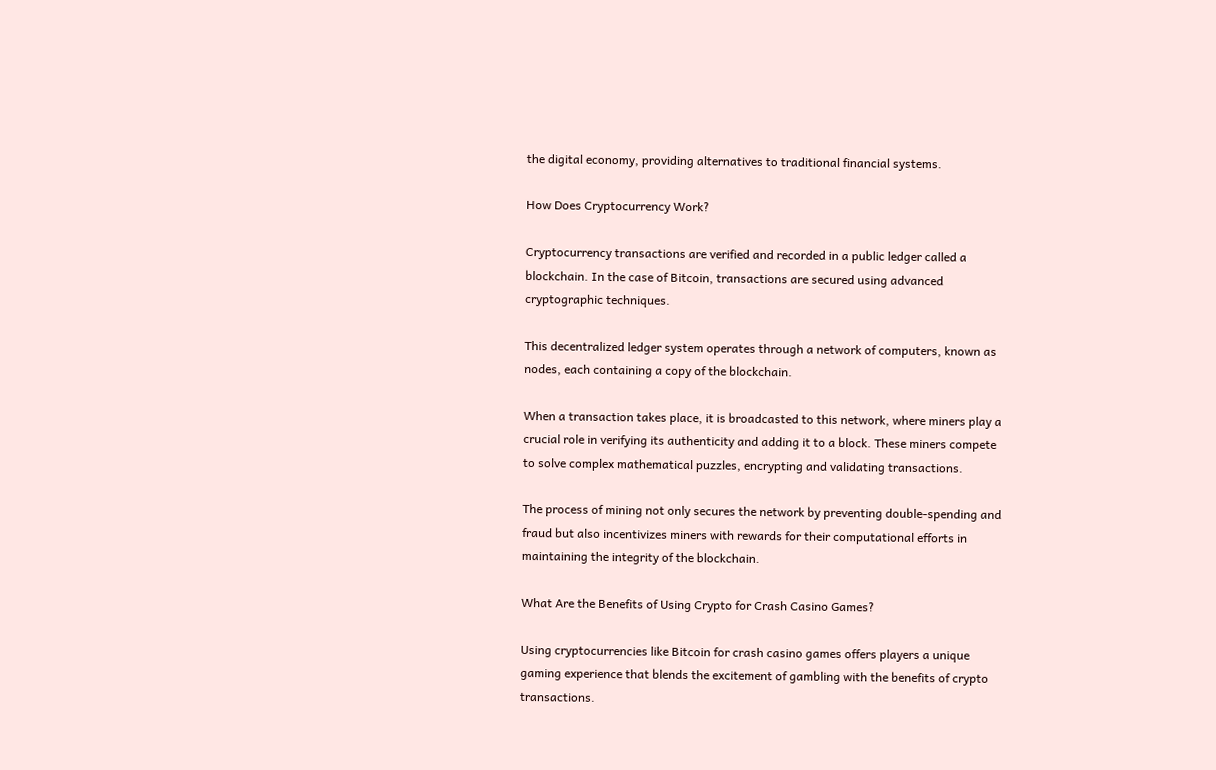the digital economy, providing alternatives to traditional financial systems.

How Does Cryptocurrency Work?

Cryptocurrency transactions are verified and recorded in a public ledger called a blockchain. In the case of Bitcoin, transactions are secured using advanced cryptographic techniques.

This decentralized ledger system operates through a network of computers, known as nodes, each containing a copy of the blockchain.

When a transaction takes place, it is broadcasted to this network, where miners play a crucial role in verifying its authenticity and adding it to a block. These miners compete to solve complex mathematical puzzles, encrypting and validating transactions.

The process of mining not only secures the network by preventing double-spending and fraud but also incentivizes miners with rewards for their computational efforts in maintaining the integrity of the blockchain.

What Are the Benefits of Using Crypto for Crash Casino Games?

Using cryptocurrencies like Bitcoin for crash casino games offers players a unique gaming experience that blends the excitement of gambling with the benefits of crypto transactions.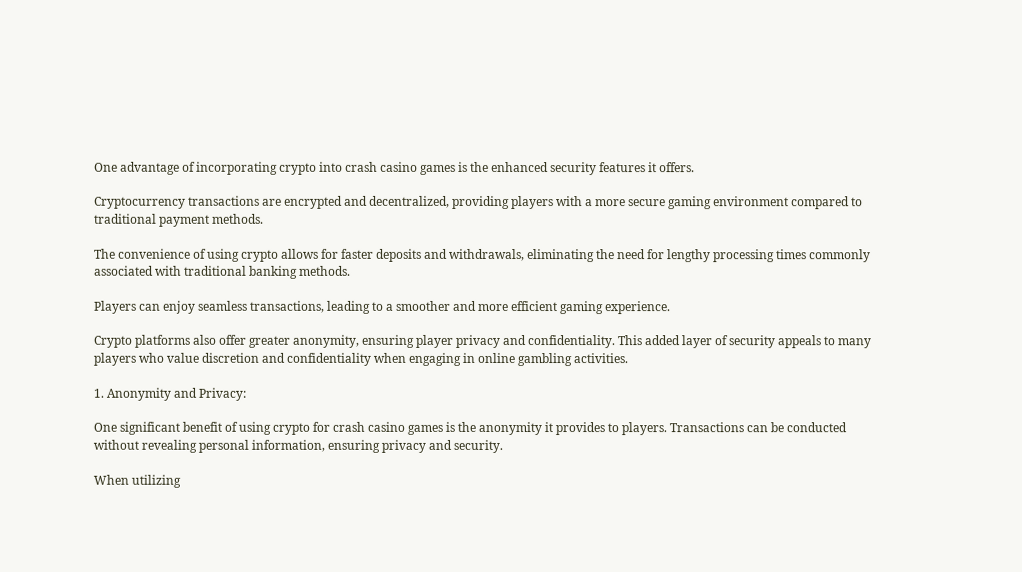One advantage of incorporating crypto into crash casino games is the enhanced security features it offers.

Cryptocurrency transactions are encrypted and decentralized, providing players with a more secure gaming environment compared to traditional payment methods.

The convenience of using crypto allows for faster deposits and withdrawals, eliminating the need for lengthy processing times commonly associated with traditional banking methods.

Players can enjoy seamless transactions, leading to a smoother and more efficient gaming experience.

Crypto platforms also offer greater anonymity, ensuring player privacy and confidentiality. This added layer of security appeals to many players who value discretion and confidentiality when engaging in online gambling activities.

1. Anonymity and Privacy:

One significant benefit of using crypto for crash casino games is the anonymity it provides to players. Transactions can be conducted without revealing personal information, ensuring privacy and security.

When utilizing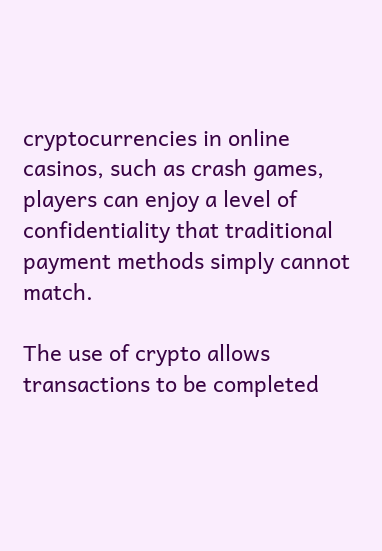cryptocurrencies in online casinos, such as crash games, players can enjoy a level of confidentiality that traditional payment methods simply cannot match.

The use of crypto allows transactions to be completed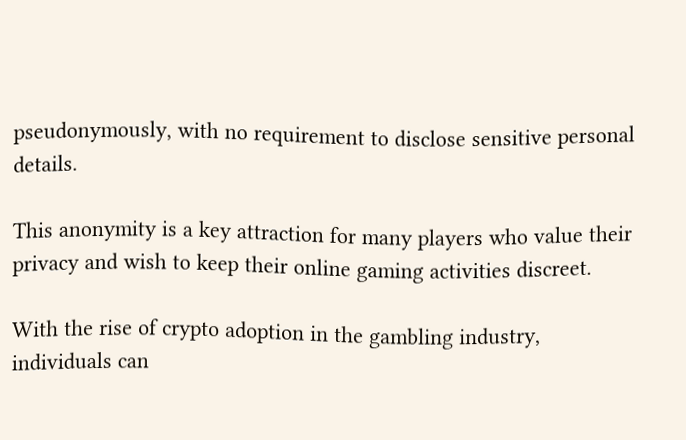pseudonymously, with no requirement to disclose sensitive personal details.

This anonymity is a key attraction for many players who value their privacy and wish to keep their online gaming activities discreet.

With the rise of crypto adoption in the gambling industry, individuals can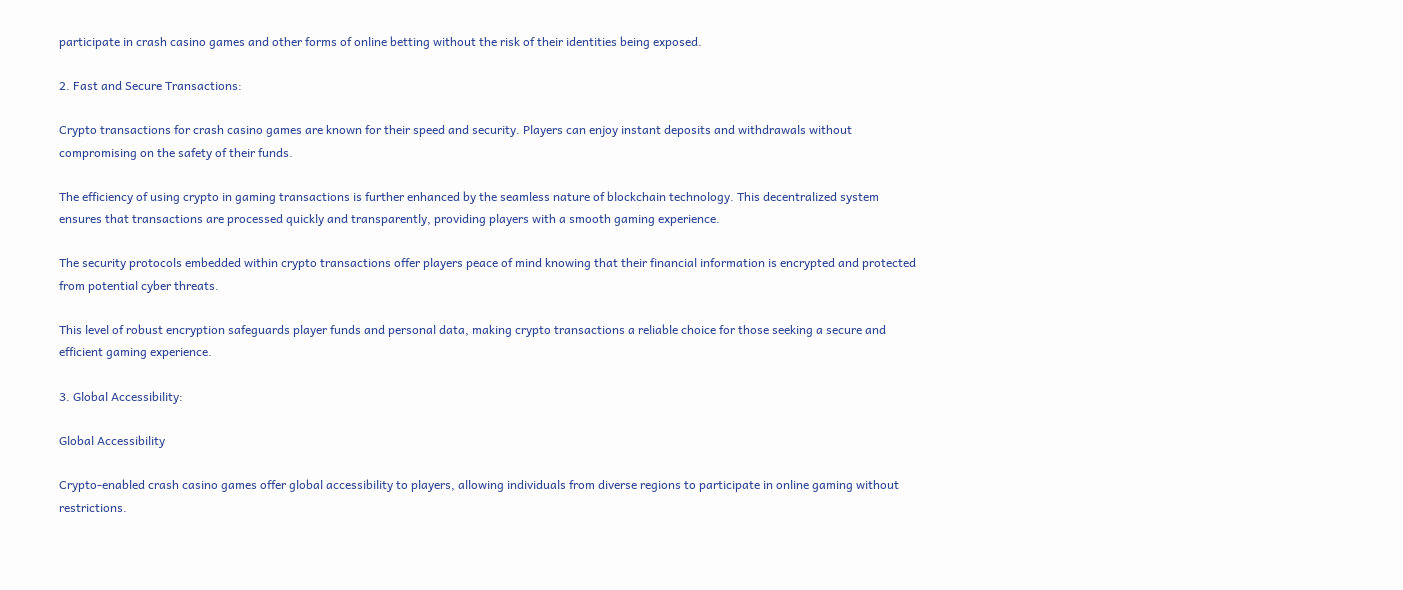participate in crash casino games and other forms of online betting without the risk of their identities being exposed.

2. Fast and Secure Transactions:

Crypto transactions for crash casino games are known for their speed and security. Players can enjoy instant deposits and withdrawals without compromising on the safety of their funds.

The efficiency of using crypto in gaming transactions is further enhanced by the seamless nature of blockchain technology. This decentralized system ensures that transactions are processed quickly and transparently, providing players with a smooth gaming experience.

The security protocols embedded within crypto transactions offer players peace of mind knowing that their financial information is encrypted and protected from potential cyber threats.

This level of robust encryption safeguards player funds and personal data, making crypto transactions a reliable choice for those seeking a secure and efficient gaming experience.

3. Global Accessibility:

Global Accessibility

Crypto-enabled crash casino games offer global accessibility to players, allowing individuals from diverse regions to participate in online gaming without restrictions.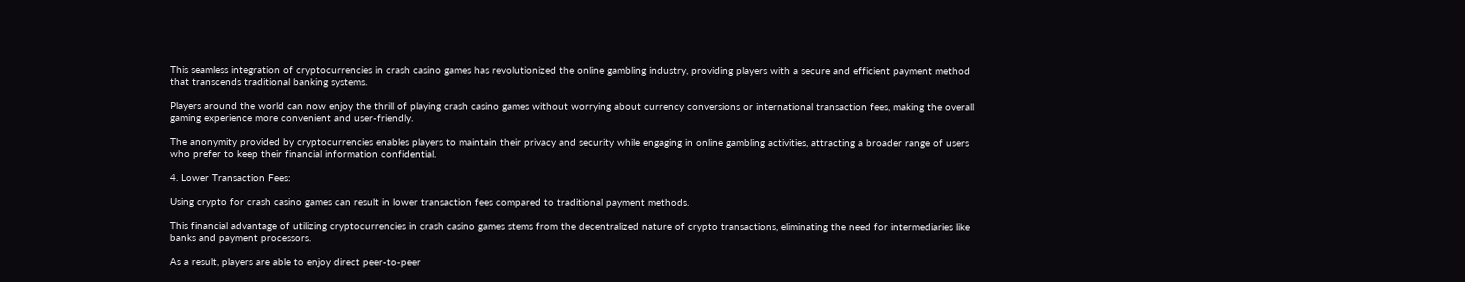This seamless integration of cryptocurrencies in crash casino games has revolutionized the online gambling industry, providing players with a secure and efficient payment method that transcends traditional banking systems.

Players around the world can now enjoy the thrill of playing crash casino games without worrying about currency conversions or international transaction fees, making the overall gaming experience more convenient and user-friendly.

The anonymity provided by cryptocurrencies enables players to maintain their privacy and security while engaging in online gambling activities, attracting a broader range of users who prefer to keep their financial information confidential.

4. Lower Transaction Fees:

Using crypto for crash casino games can result in lower transaction fees compared to traditional payment methods.

This financial advantage of utilizing cryptocurrencies in crash casino games stems from the decentralized nature of crypto transactions, eliminating the need for intermediaries like banks and payment processors.

As a result, players are able to enjoy direct peer-to-peer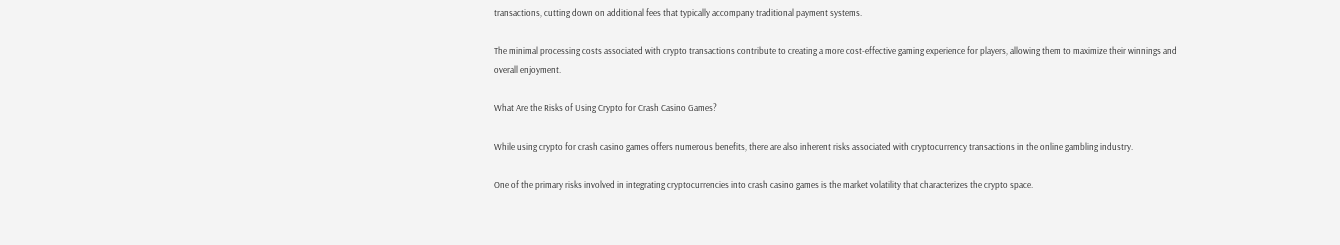transactions, cutting down on additional fees that typically accompany traditional payment systems.

The minimal processing costs associated with crypto transactions contribute to creating a more cost-effective gaming experience for players, allowing them to maximize their winnings and overall enjoyment.

What Are the Risks of Using Crypto for Crash Casino Games?

While using crypto for crash casino games offers numerous benefits, there are also inherent risks associated with cryptocurrency transactions in the online gambling industry.

One of the primary risks involved in integrating cryptocurrencies into crash casino games is the market volatility that characterizes the crypto space.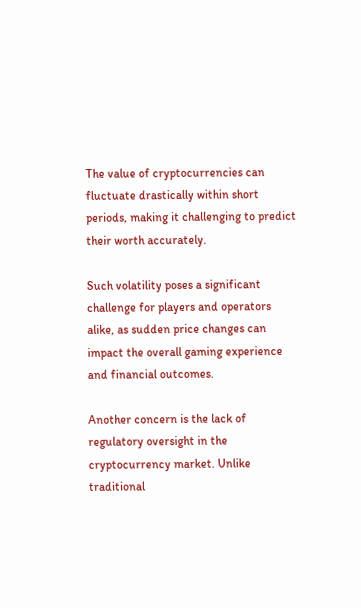The value of cryptocurrencies can fluctuate drastically within short periods, making it challenging to predict their worth accurately.

Such volatility poses a significant challenge for players and operators alike, as sudden price changes can impact the overall gaming experience and financial outcomes.

Another concern is the lack of regulatory oversight in the cryptocurrency market. Unlike traditional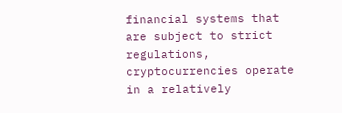financial systems that are subject to strict regulations, cryptocurrencies operate in a relatively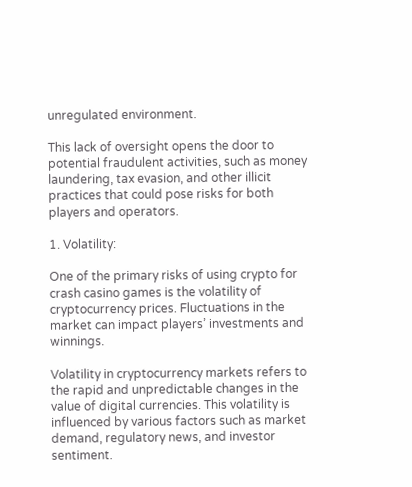unregulated environment.

This lack of oversight opens the door to potential fraudulent activities, such as money laundering, tax evasion, and other illicit practices that could pose risks for both players and operators.

1. Volatility:

One of the primary risks of using crypto for crash casino games is the volatility of cryptocurrency prices. Fluctuations in the market can impact players’ investments and winnings.

Volatility in cryptocurrency markets refers to the rapid and unpredictable changes in the value of digital currencies. This volatility is influenced by various factors such as market demand, regulatory news, and investor sentiment.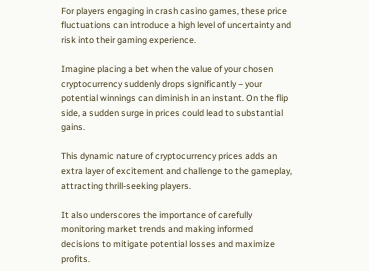For players engaging in crash casino games, these price fluctuations can introduce a high level of uncertainty and risk into their gaming experience.

Imagine placing a bet when the value of your chosen cryptocurrency suddenly drops significantly – your potential winnings can diminish in an instant. On the flip side, a sudden surge in prices could lead to substantial gains.

This dynamic nature of cryptocurrency prices adds an extra layer of excitement and challenge to the gameplay, attracting thrill-seeking players.

It also underscores the importance of carefully monitoring market trends and making informed decisions to mitigate potential losses and maximize profits.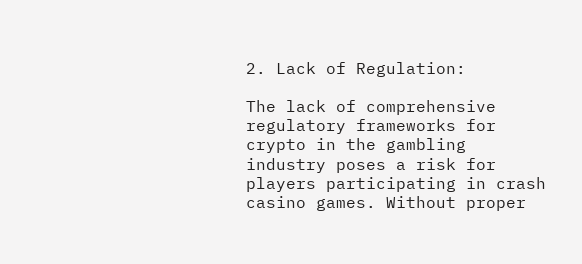2. Lack of Regulation:

The lack of comprehensive regulatory frameworks for crypto in the gambling industry poses a risk for players participating in crash casino games. Without proper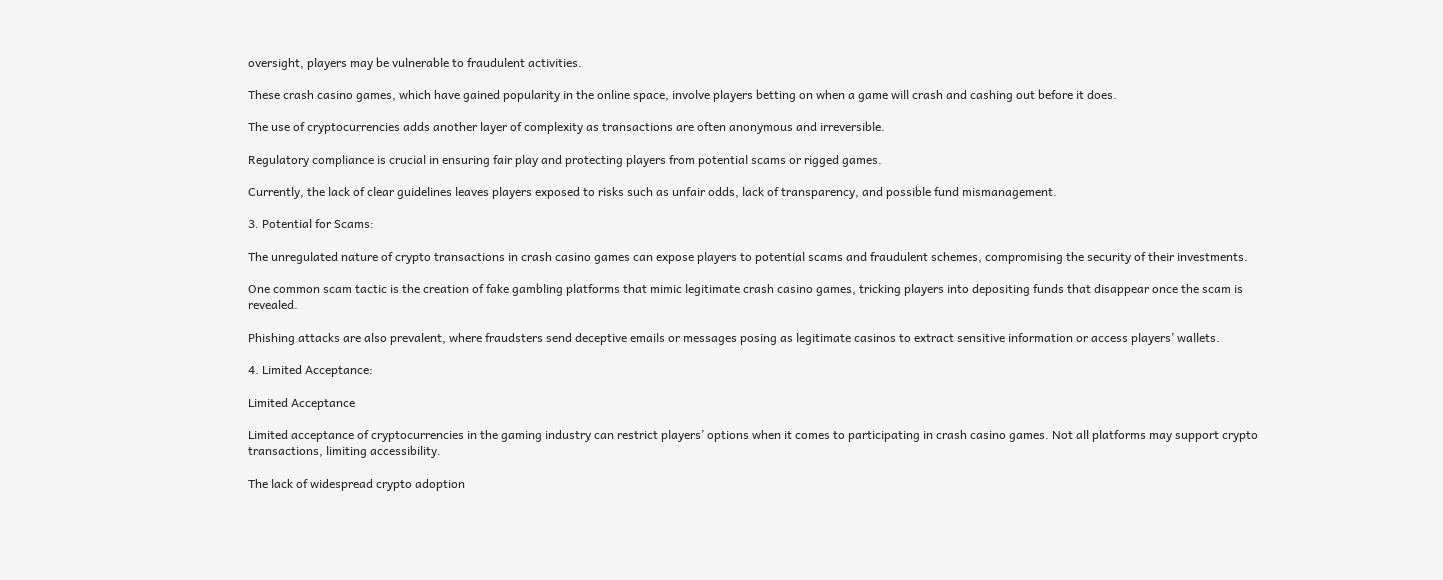oversight, players may be vulnerable to fraudulent activities.

These crash casino games, which have gained popularity in the online space, involve players betting on when a game will crash and cashing out before it does.

The use of cryptocurrencies adds another layer of complexity as transactions are often anonymous and irreversible.

Regulatory compliance is crucial in ensuring fair play and protecting players from potential scams or rigged games.

Currently, the lack of clear guidelines leaves players exposed to risks such as unfair odds, lack of transparency, and possible fund mismanagement.

3. Potential for Scams:

The unregulated nature of crypto transactions in crash casino games can expose players to potential scams and fraudulent schemes, compromising the security of their investments.

One common scam tactic is the creation of fake gambling platforms that mimic legitimate crash casino games, tricking players into depositing funds that disappear once the scam is revealed.

Phishing attacks are also prevalent, where fraudsters send deceptive emails or messages posing as legitimate casinos to extract sensitive information or access players’ wallets.

4. Limited Acceptance:

Limited Acceptance

Limited acceptance of cryptocurrencies in the gaming industry can restrict players’ options when it comes to participating in crash casino games. Not all platforms may support crypto transactions, limiting accessibility.

The lack of widespread crypto adoption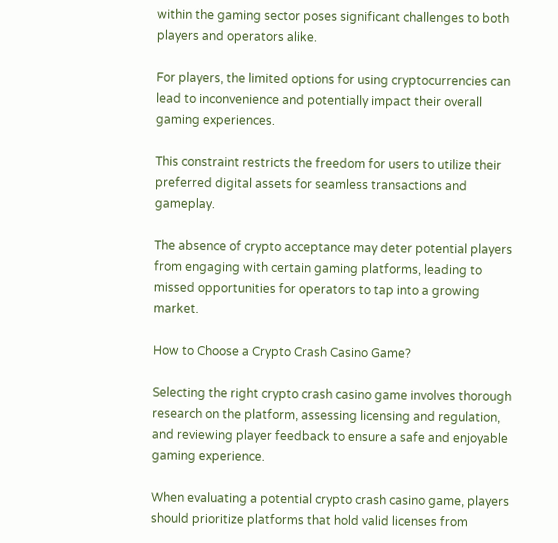within the gaming sector poses significant challenges to both players and operators alike.

For players, the limited options for using cryptocurrencies can lead to inconvenience and potentially impact their overall gaming experiences.

This constraint restricts the freedom for users to utilize their preferred digital assets for seamless transactions and gameplay.

The absence of crypto acceptance may deter potential players from engaging with certain gaming platforms, leading to missed opportunities for operators to tap into a growing market.

How to Choose a Crypto Crash Casino Game?

Selecting the right crypto crash casino game involves thorough research on the platform, assessing licensing and regulation, and reviewing player feedback to ensure a safe and enjoyable gaming experience.

When evaluating a potential crypto crash casino game, players should prioritize platforms that hold valid licenses from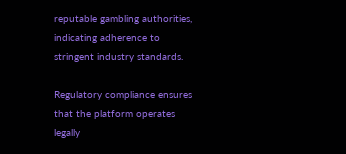reputable gambling authorities, indicating adherence to stringent industry standards.

Regulatory compliance ensures that the platform operates legally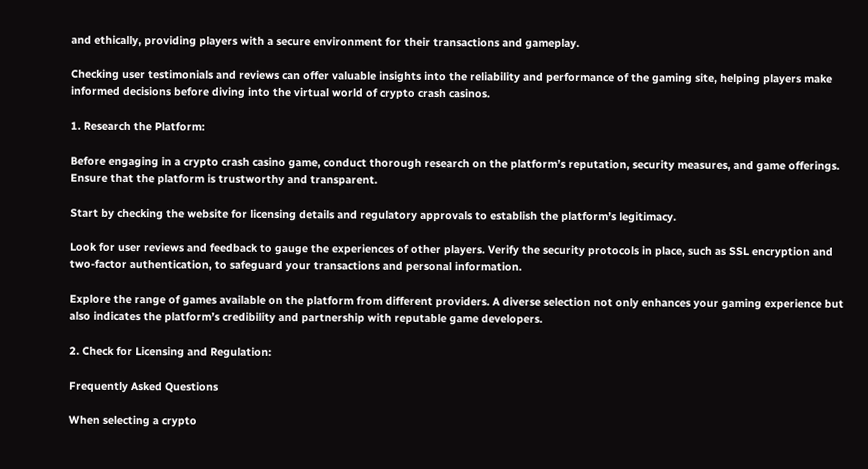and ethically, providing players with a secure environment for their transactions and gameplay.

Checking user testimonials and reviews can offer valuable insights into the reliability and performance of the gaming site, helping players make informed decisions before diving into the virtual world of crypto crash casinos.

1. Research the Platform:

Before engaging in a crypto crash casino game, conduct thorough research on the platform’s reputation, security measures, and game offerings. Ensure that the platform is trustworthy and transparent.

Start by checking the website for licensing details and regulatory approvals to establish the platform’s legitimacy.

Look for user reviews and feedback to gauge the experiences of other players. Verify the security protocols in place, such as SSL encryption and two-factor authentication, to safeguard your transactions and personal information.

Explore the range of games available on the platform from different providers. A diverse selection not only enhances your gaming experience but also indicates the platform’s credibility and partnership with reputable game developers.

2. Check for Licensing and Regulation:

Frequently Asked Questions

When selecting a crypto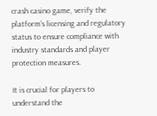crash casino game, verify the platform’s licensing and regulatory status to ensure compliance with industry standards and player protection measures.

It is crucial for players to understand the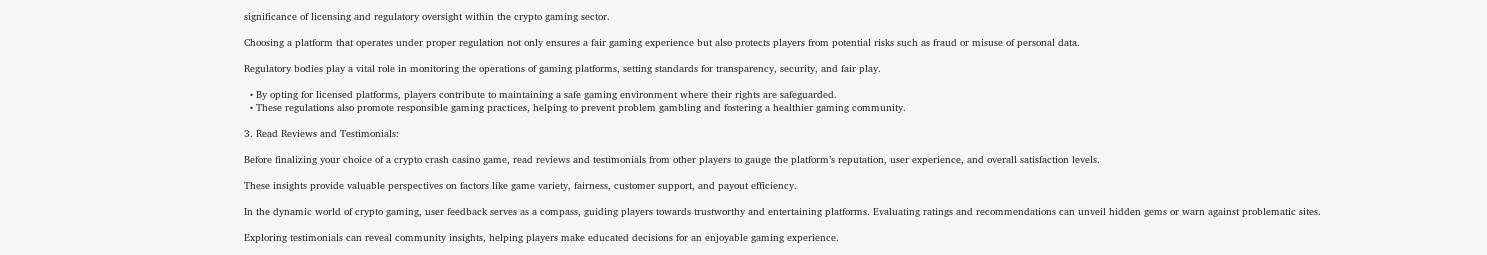significance of licensing and regulatory oversight within the crypto gaming sector.

Choosing a platform that operates under proper regulation not only ensures a fair gaming experience but also protects players from potential risks such as fraud or misuse of personal data.

Regulatory bodies play a vital role in monitoring the operations of gaming platforms, setting standards for transparency, security, and fair play.

  • By opting for licensed platforms, players contribute to maintaining a safe gaming environment where their rights are safeguarded.
  • These regulations also promote responsible gaming practices, helping to prevent problem gambling and fostering a healthier gaming community.

3. Read Reviews and Testimonials:

Before finalizing your choice of a crypto crash casino game, read reviews and testimonials from other players to gauge the platform’s reputation, user experience, and overall satisfaction levels.

These insights provide valuable perspectives on factors like game variety, fairness, customer support, and payout efficiency.

In the dynamic world of crypto gaming, user feedback serves as a compass, guiding players towards trustworthy and entertaining platforms. Evaluating ratings and recommendations can unveil hidden gems or warn against problematic sites.

Exploring testimonials can reveal community insights, helping players make educated decisions for an enjoyable gaming experience.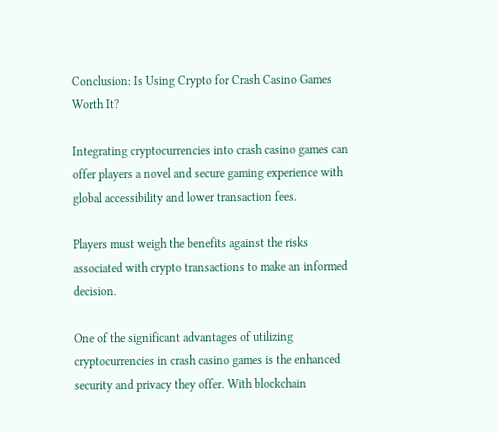Conclusion: Is Using Crypto for Crash Casino Games Worth It?

Integrating cryptocurrencies into crash casino games can offer players a novel and secure gaming experience with global accessibility and lower transaction fees.

Players must weigh the benefits against the risks associated with crypto transactions to make an informed decision.

One of the significant advantages of utilizing cryptocurrencies in crash casino games is the enhanced security and privacy they offer. With blockchain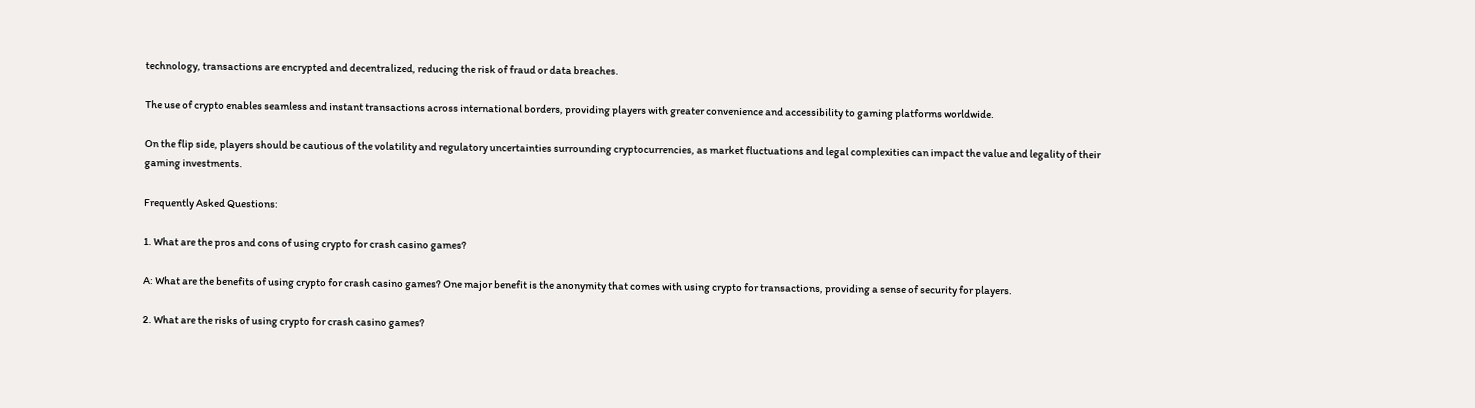technology, transactions are encrypted and decentralized, reducing the risk of fraud or data breaches.

The use of crypto enables seamless and instant transactions across international borders, providing players with greater convenience and accessibility to gaming platforms worldwide.

On the flip side, players should be cautious of the volatility and regulatory uncertainties surrounding cryptocurrencies, as market fluctuations and legal complexities can impact the value and legality of their gaming investments.

Frequently Asked Questions:

1. What are the pros and cons of using crypto for crash casino games?

A: What are the benefits of using crypto for crash casino games? One major benefit is the anonymity that comes with using crypto for transactions, providing a sense of security for players.

2. What are the risks of using crypto for crash casino games?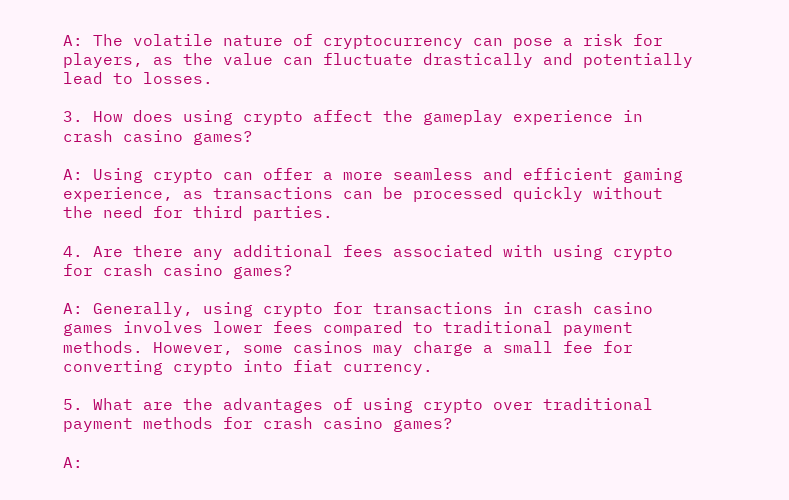A: The volatile nature of cryptocurrency can pose a risk for players, as the value can fluctuate drastically and potentially lead to losses.

3. How does using crypto affect the gameplay experience in crash casino games?

A: Using crypto can offer a more seamless and efficient gaming experience, as transactions can be processed quickly without the need for third parties.

4. Are there any additional fees associated with using crypto for crash casino games?

A: Generally, using crypto for transactions in crash casino games involves lower fees compared to traditional payment methods. However, some casinos may charge a small fee for converting crypto into fiat currency.

5. What are the advantages of using crypto over traditional payment methods for crash casino games?

A: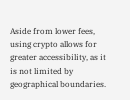Aside from lower fees, using crypto allows for greater accessibility, as it is not limited by geographical boundaries.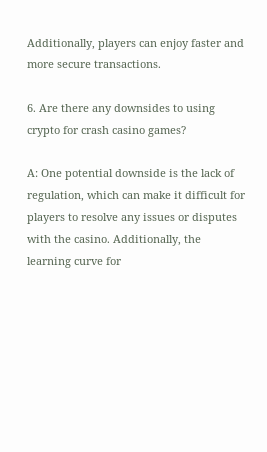Additionally, players can enjoy faster and more secure transactions.

6. Are there any downsides to using crypto for crash casino games?

A: One potential downside is the lack of regulation, which can make it difficult for players to resolve any issues or disputes with the casino. Additionally, the learning curve for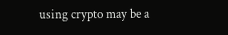using crypto may be a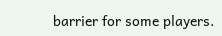barrier for some players.